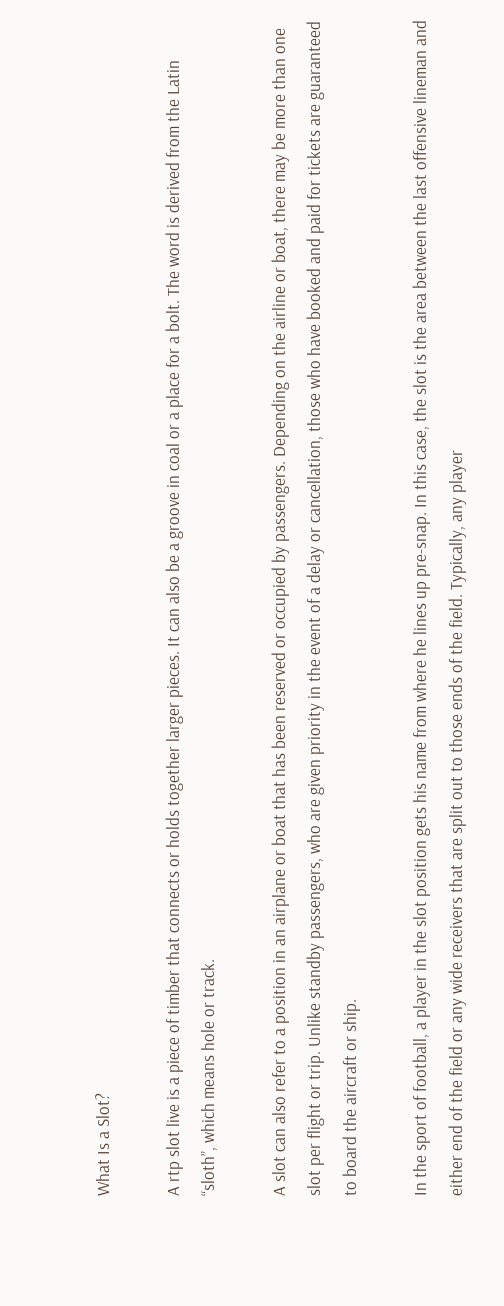What Is a Slot?

A rtp slot live is a piece of timber that connects or holds together larger pieces. It can also be a groove in coal or a place for a bolt. The word is derived from the Latin “sloth”, which means hole or track.

A slot can also refer to a position in an airplane or boat that has been reserved or occupied by passengers. Depending on the airline or boat, there may be more than one slot per flight or trip. Unlike standby passengers, who are given priority in the event of a delay or cancellation, those who have booked and paid for tickets are guaranteed to board the aircraft or ship.

In the sport of football, a player in the slot position gets his name from where he lines up pre-snap. In this case, the slot is the area between the last offensive lineman and either end of the field or any wide receivers that are split out to those ends of the field. Typically, any player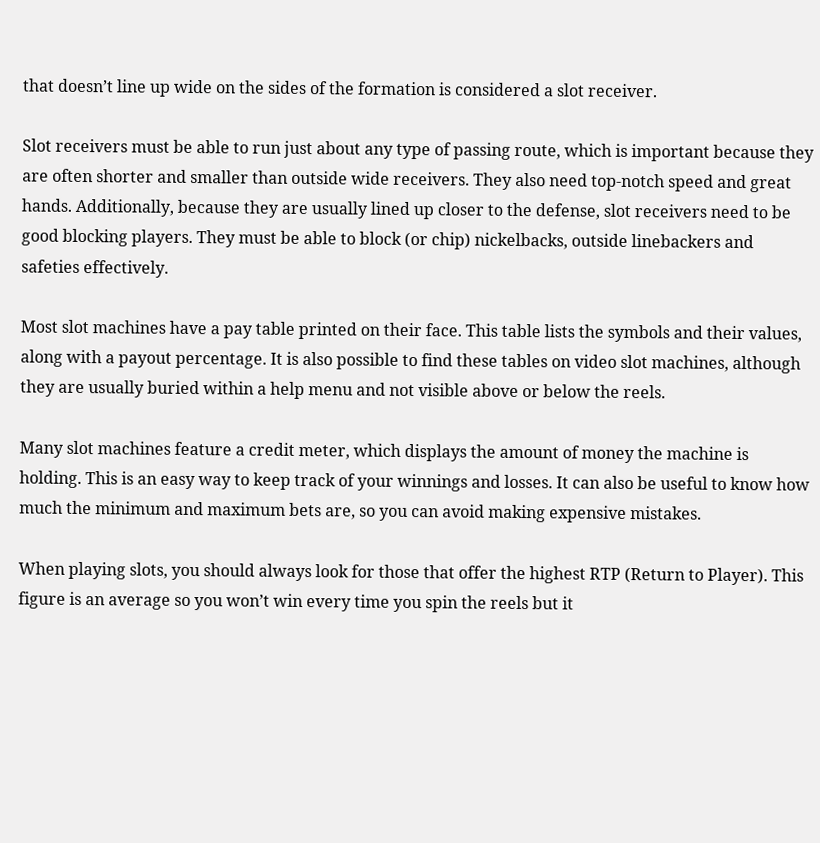that doesn’t line up wide on the sides of the formation is considered a slot receiver.

Slot receivers must be able to run just about any type of passing route, which is important because they are often shorter and smaller than outside wide receivers. They also need top-notch speed and great hands. Additionally, because they are usually lined up closer to the defense, slot receivers need to be good blocking players. They must be able to block (or chip) nickelbacks, outside linebackers and safeties effectively.

Most slot machines have a pay table printed on their face. This table lists the symbols and their values, along with a payout percentage. It is also possible to find these tables on video slot machines, although they are usually buried within a help menu and not visible above or below the reels.

Many slot machines feature a credit meter, which displays the amount of money the machine is holding. This is an easy way to keep track of your winnings and losses. It can also be useful to know how much the minimum and maximum bets are, so you can avoid making expensive mistakes.

When playing slots, you should always look for those that offer the highest RTP (Return to Player). This figure is an average so you won’t win every time you spin the reels but it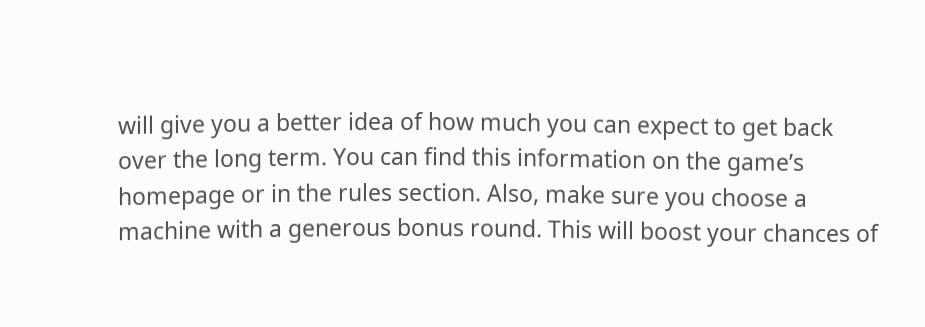will give you a better idea of how much you can expect to get back over the long term. You can find this information on the game’s homepage or in the rules section. Also, make sure you choose a machine with a generous bonus round. This will boost your chances of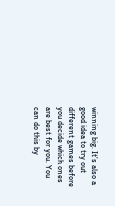winning big. It’s also a good idea to try out different games before you decide which ones are best for you. You can do this by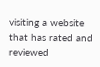visiting a website that has rated and reviewed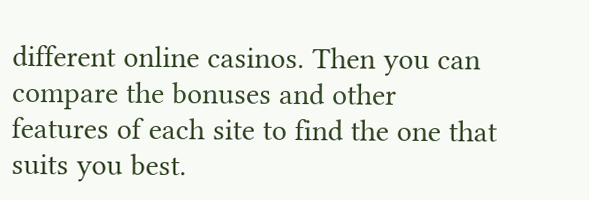different online casinos. Then you can compare the bonuses and other features of each site to find the one that suits you best.